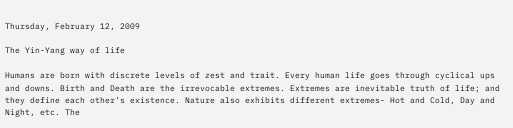Thursday, February 12, 2009

The Yin-Yang way of life

Humans are born with discrete levels of zest and trait. Every human life goes through cyclical ups and downs. Birth and Death are the irrevocable extremes. Extremes are inevitable truth of life; and they define each other’s existence. Nature also exhibits different extremes- Hot and Cold, Day and Night, etc. The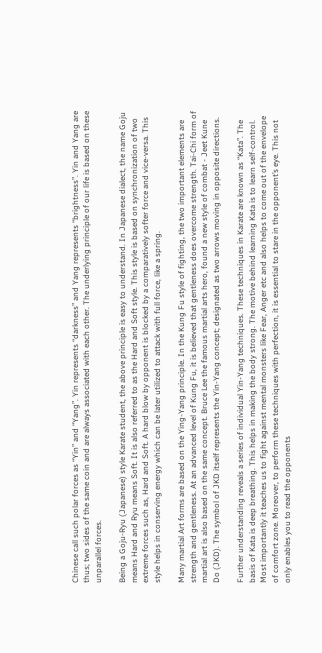Chinese call such polar forces as “Yin” and “Yang”. Yin represents “darkness” and Yang represents “brightness”. Yin and Yang are thus; two sides of the same coin and are always associated with each other. The underlying principle of our life is based on these unparallel forces.

Being a Goju-Ryu (Japanese) style Karate student, the above principle is easy to understand. In Japanese dialect, the name Goju means Hard and Ryu means Soft. It is also referred to as the Hard and Soft style. This style is based on synchronization of two extreme forces such as, Hard and Soft. A hard blow by opponent is blocked by a comparatively softer force and vice-versa. This style helps in conserving energy which can be later utilized to attack with full force, like a spring.

Many martial Art forms are based on the Ying-Yang principle. In the Kung Fu style of fighting, the two important elements are strength and gentleness. At an advanced level of Kung Fu, it is believed that gentleness does overcome strength. Tai-Chi form of martial art is also based on the same concept. Bruce Lee the famous martial arts hero, found a new style of combat - Jeet Kune Do (JKD). The symbol of JKD itself represents the Yin-Yang concept; designated as two arrows moving in opposite directions.

Further understanding reveals a series of individual Yin-Yang techniques. These techniques in Karate are known as “Kata”. The basis of Kata is deep breathing. This helps in making the body strong. The motive behind learning Kata is to learn self-control. Most importantly it teaches us to fight against mental monsters like Fear, Anger etc and also helps to come out of the envelope of comfort zone. Moreover, to perform these techniques with perfection, it is essential to stare in the opponent’s eye. This not only enables you to read the opponents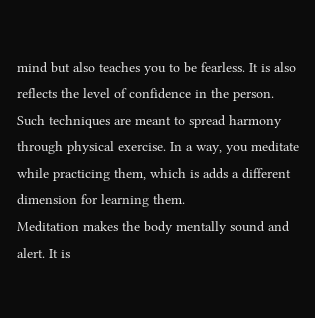mind but also teaches you to be fearless. It is also reflects the level of confidence in the person. Such techniques are meant to spread harmony through physical exercise. In a way, you meditate while practicing them, which is adds a different dimension for learning them.
Meditation makes the body mentally sound and alert. It is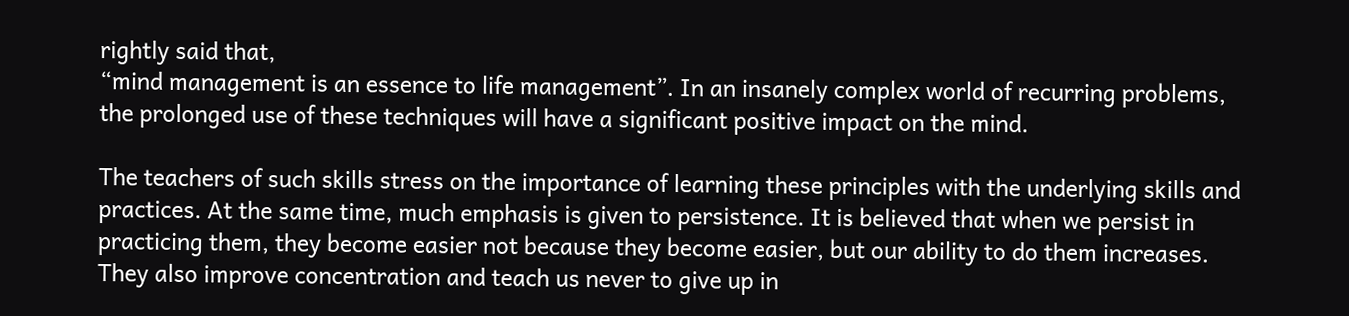rightly said that,
“mind management is an essence to life management”. In an insanely complex world of recurring problems, the prolonged use of these techniques will have a significant positive impact on the mind.

The teachers of such skills stress on the importance of learning these principles with the underlying skills and practices. At the same time, much emphasis is given to persistence. It is believed that when we persist in practicing them, they become easier not because they become easier, but our ability to do them increases. They also improve concentration and teach us never to give up in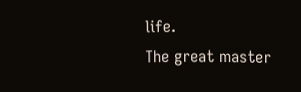life.
The great master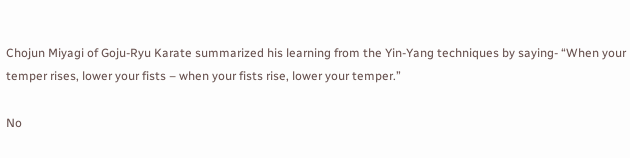Chojun Miyagi of Goju-Ryu Karate summarized his learning from the Yin-Yang techniques by saying- “When your temper rises, lower your fists – when your fists rise, lower your temper.”

No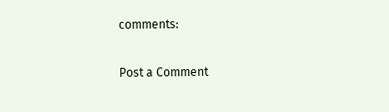comments:

Post a Comment